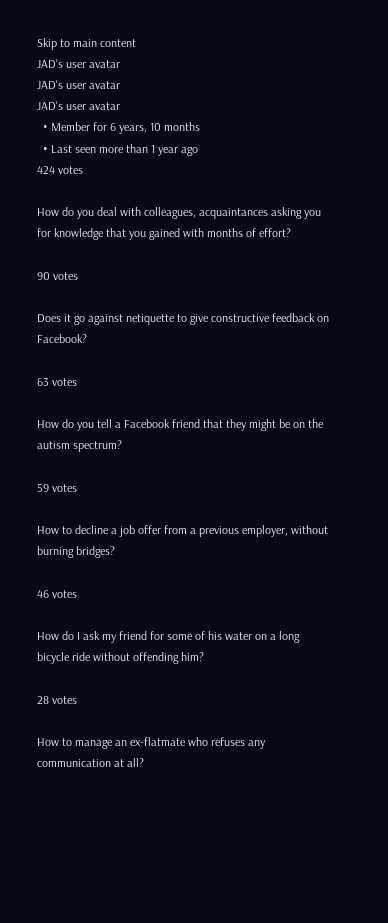Skip to main content
JAD's user avatar
JAD's user avatar
JAD's user avatar
  • Member for 6 years, 10 months
  • Last seen more than 1 year ago
424 votes

How do you deal with colleagues, acquaintances asking you for knowledge that you gained with months of effort?

90 votes

Does it go against netiquette to give constructive feedback on Facebook?

63 votes

How do you tell a Facebook friend that they might be on the autism spectrum?

59 votes

How to decline a job offer from a previous employer, without burning bridges?

46 votes

How do I ask my friend for some of his water on a long bicycle ride without offending him?

28 votes

How to manage an ex-flatmate who refuses any communication at all?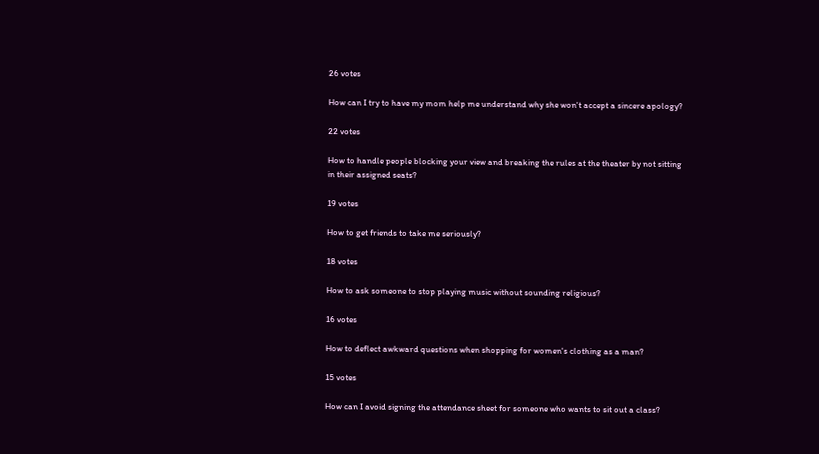26 votes

How can I try to have my mom help me understand why she won't accept a sincere apology?

22 votes

How to handle people blocking your view and breaking the rules at the theater by not sitting in their assigned seats?

19 votes

How to get friends to take me seriously?

18 votes

How to ask someone to stop playing music without sounding religious?

16 votes

How to deflect awkward questions when shopping for women's clothing as a man?

15 votes

How can I avoid signing the attendance sheet for someone who wants to sit out a class?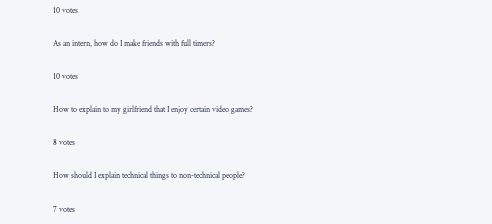10 votes

As an intern, how do I make friends with full timers?

10 votes

How to explain to my girlfriend that I enjoy certain video games?

8 votes

How should I explain technical things to non-technical people?

7 votes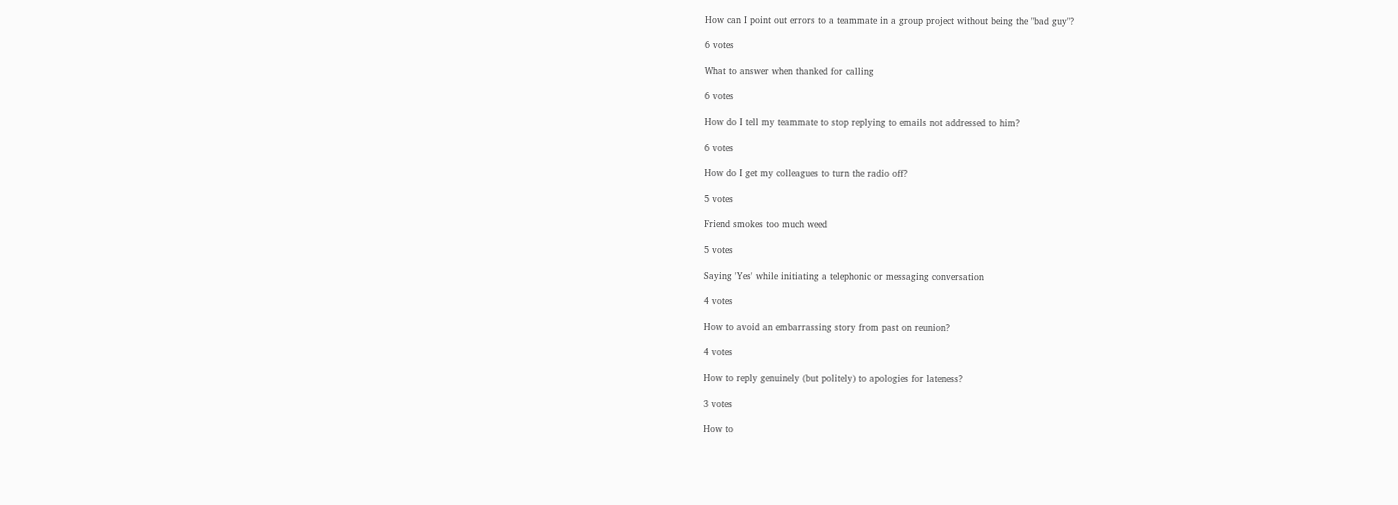How can I point out errors to a teammate in a group project without being the "bad guy"?

6 votes

What to answer when thanked for calling

6 votes

How do I tell my teammate to stop replying to emails not addressed to him?

6 votes

How do I get my colleagues to turn the radio off?

5 votes

Friend smokes too much weed

5 votes

Saying 'Yes' while initiating a telephonic or messaging conversation

4 votes

How to avoid an embarrassing story from past on reunion?

4 votes

How to reply genuinely (but politely) to apologies for lateness?

3 votes

How to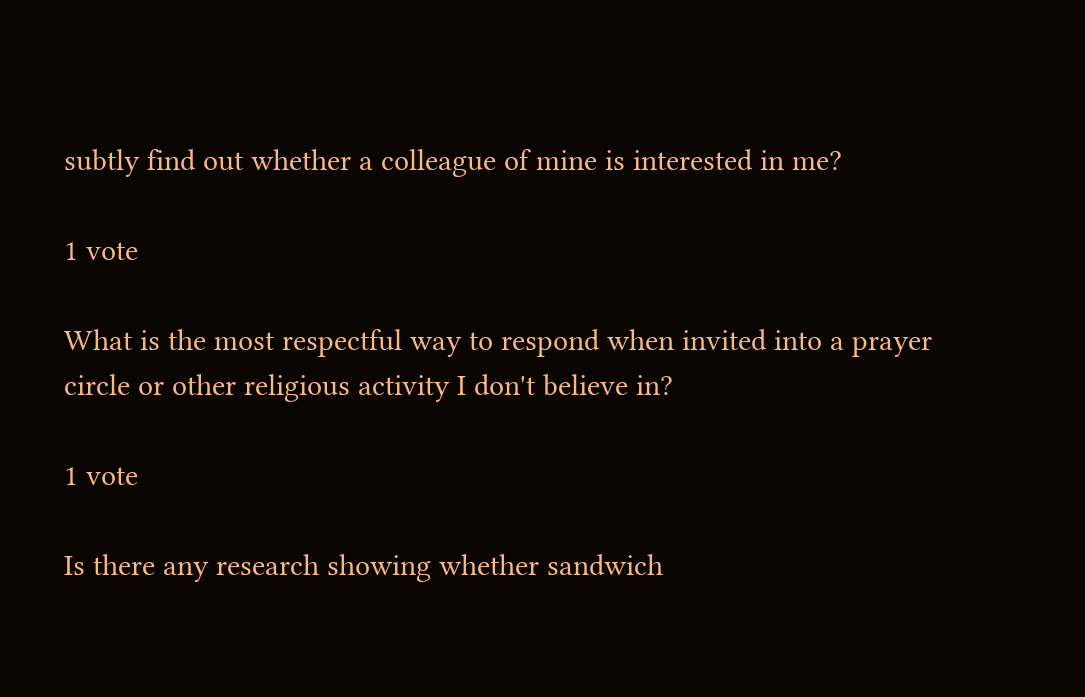subtly find out whether a colleague of mine is interested in me?

1 vote

What is the most respectful way to respond when invited into a prayer circle or other religious activity I don't believe in?

1 vote

Is there any research showing whether sandwich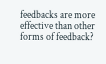feedbacks are more effective than other forms of feedback?